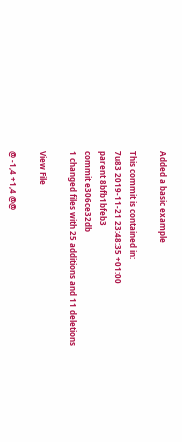Added a basic example

This commit is contained in:
7u83 2019-11-21 23:48:35 +01:00
parent 8bfb1bfeb3
commit e306ce32db
1 changed files with 25 additions and 11 deletions

View File

@ -1,4 +1,4 @@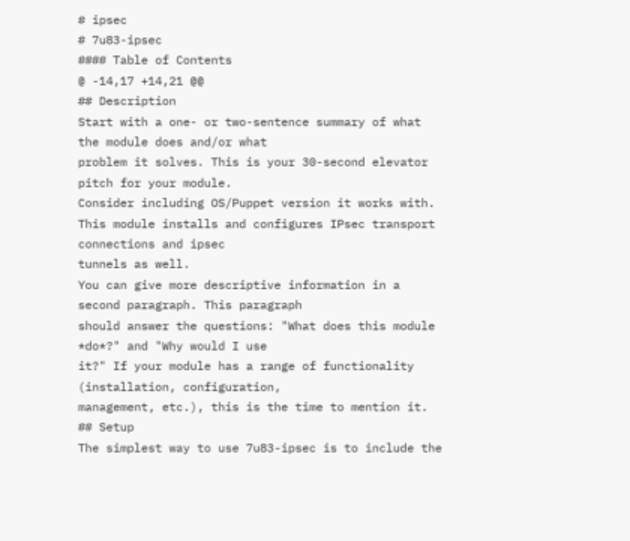# ipsec
# 7u83-ipsec
#### Table of Contents
@ -14,17 +14,21 @@
## Description
Start with a one- or two-sentence summary of what the module does and/or what
problem it solves. This is your 30-second elevator pitch for your module.
Consider including OS/Puppet version it works with.
This module installs and configures IPsec transport connections and ipsec
tunnels as well.
You can give more descriptive information in a second paragraph. This paragraph
should answer the questions: "What does this module *do*?" and "Why would I use
it?" If your module has a range of functionality (installation, configuration,
management, etc.), this is the time to mention it.
## Setup
The simplest way to use 7u83-ipsec is to include the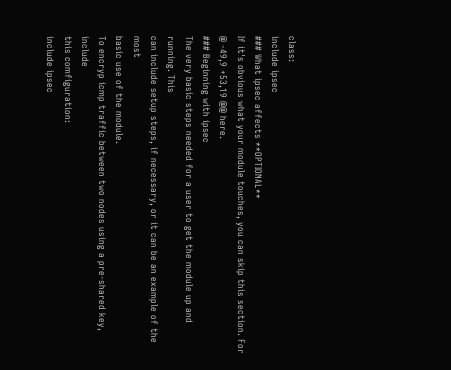class:
include ipsec
### What ipsec affects **OPTIONAL**
If it's obvious what your module touches, you can skip this section. For
@ -49,9 +53,19 @@ here.
### Beginning with ipsec
The very basic steps needed for a user to get the module up and running. This
can include setup steps, if necessary, or it can be an example of the most
basic use of the module.
To encryp icmp traffic between two nodes using a pre-shared key, include
this comfiguration:
include ipsec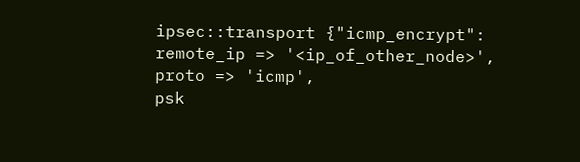ipsec::transport {"icmp_encrypt":
remote_ip => '<ip_of_other_node>',
proto => 'icmp',
psk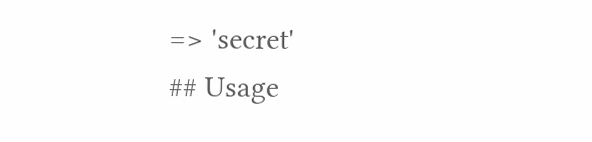=> 'secret'
## Usage